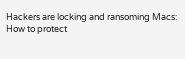Hackers are locking and ransoming Macs: How to protect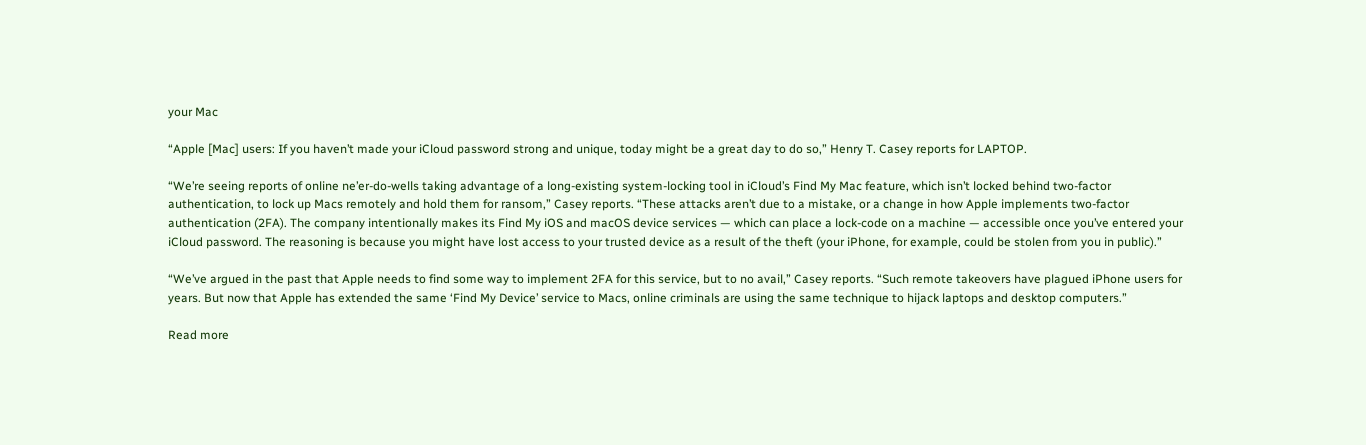your Mac

“Apple [Mac] users: If you haven’t made your iCloud password strong and unique, today might be a great day to do so,” Henry T. Casey reports for LAPTOP.

“We’re seeing reports of online ne’er-do-wells taking advantage of a long-existing system-locking tool in iCloud’s Find My Mac feature, which isn’t locked behind two-factor authentication, to lock up Macs remotely and hold them for ransom,” Casey reports. “These attacks aren’t due to a mistake, or a change in how Apple implements two-factor authentication (2FA). The company intentionally makes its Find My iOS and macOS device services — which can place a lock-code on a machine — accessible once you’ve entered your iCloud password. The reasoning is because you might have lost access to your trusted device as a result of the theft (your iPhone, for example, could be stolen from you in public).”

“We’ve argued in the past that Apple needs to find some way to implement 2FA for this service, but to no avail,” Casey reports. “Such remote takeovers have plagued iPhone users for years. But now that Apple has extended the same ‘Find My Device’ service to Macs, online criminals are using the same technique to hijack laptops and desktop computers.”

Read more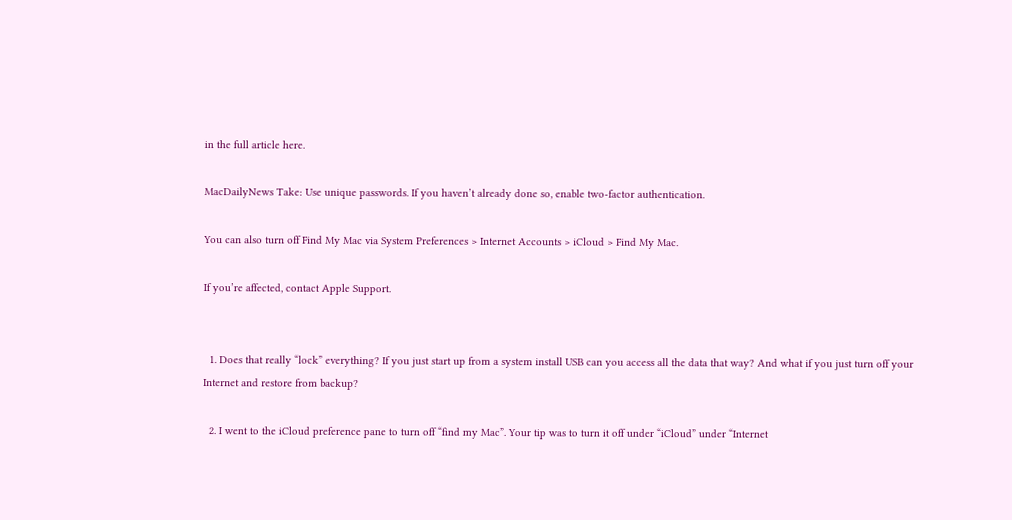in the full article here.

MacDailyNews Take: Use unique passwords. If you haven’t already done so, enable two-factor authentication.

You can also turn off Find My Mac via System Preferences > Internet Accounts > iCloud > Find My Mac.

If you’re affected, contact Apple Support.


  1. Does that really “lock” everything? If you just start up from a system install USB can you access all the data that way? And what if you just turn off your Internet and restore from backup?

  2. I went to the iCloud preference pane to turn off “find my Mac”. Your tip was to turn it off under “iCloud” under “Internet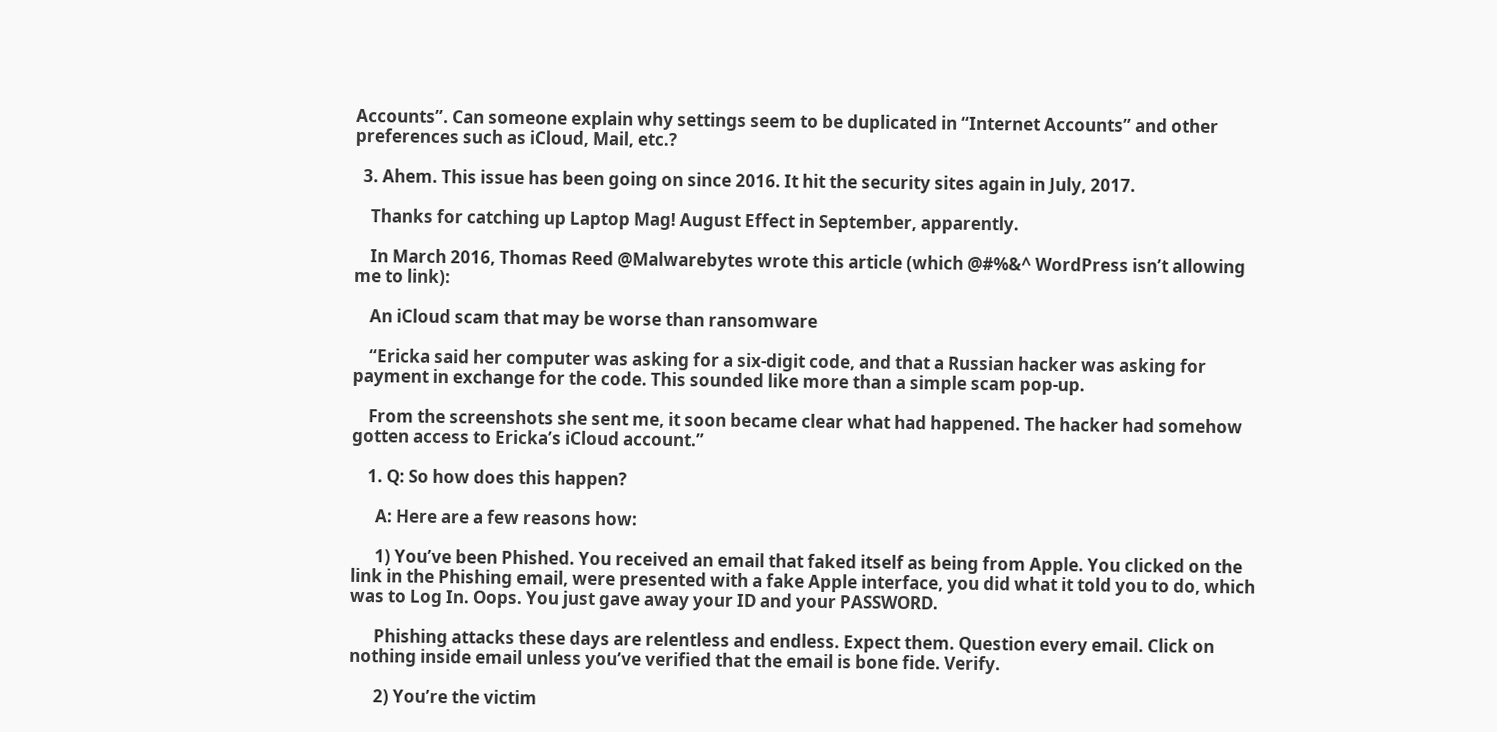Accounts”. Can someone explain why settings seem to be duplicated in “Internet Accounts” and other preferences such as iCloud, Mail, etc.?

  3. Ahem. This issue has been going on since 2016. It hit the security sites again in July, 2017.

    Thanks for catching up Laptop Mag! August Effect in September, apparently.

    In March 2016, Thomas Reed @Malwarebytes wrote this article (which @#%&^ WordPress isn’t allowing me to link):

    An iCloud scam that may be worse than ransomware

    “Ericka said her computer was asking for a six-digit code, and that a Russian hacker was asking for payment in exchange for the code. This sounded like more than a simple scam pop-up.

    From the screenshots she sent me, it soon became clear what had happened. The hacker had somehow gotten access to Ericka’s iCloud account.”

    1. Q: So how does this happen?

      A: Here are a few reasons how:

      1) You’ve been Phished. You received an email that faked itself as being from Apple. You clicked on the link in the Phishing email, were presented with a fake Apple interface, you did what it told you to do, which was to Log In. Oops. You just gave away your ID and your PASSWORD.

      Phishing attacks these days are relentless and endless. Expect them. Question every email. Click on nothing inside email unless you’ve verified that the email is bone fide. Verify.

      2) You’re the victim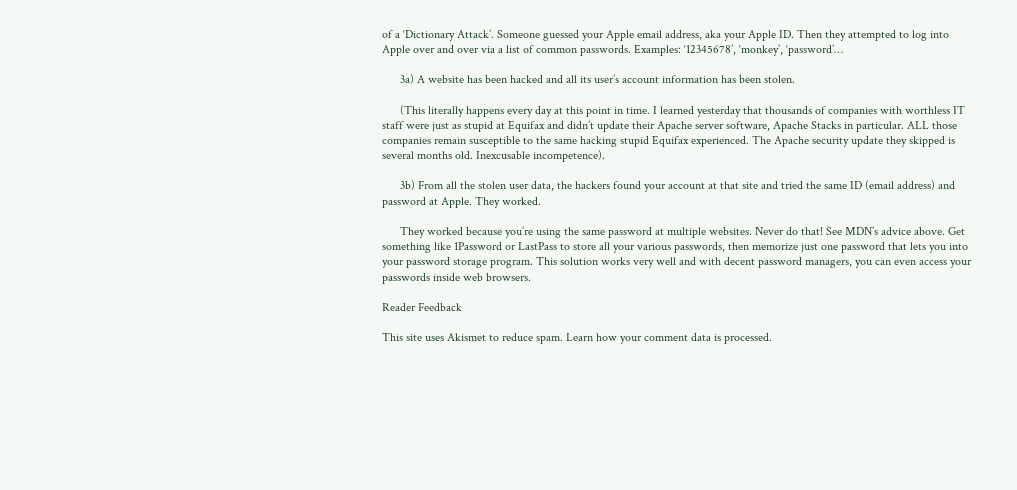of a ‘Dictionary Attack’. Someone guessed your Apple email address, aka your Apple ID. Then they attempted to log into Apple over and over via a list of common passwords. Examples: ‘12345678’, ‘monkey’, ‘password’…

      3a) A website has been hacked and all its user’s account information has been stolen.

      (This literally happens every day at this point in time. I learned yesterday that thousands of companies with worthless IT staff were just as stupid at Equifax and didn’t update their Apache server software, Apache Stacks in particular. ALL those companies remain susceptible to the same hacking stupid Equifax experienced. The Apache security update they skipped is several months old. Inexcusable incompetence).

      3b) From all the stolen user data, the hackers found your account at that site and tried the same ID (email address) and password at Apple. They worked.

      They worked because you’re using the same password at multiple websites. Never do that! See MDN’s advice above. Get something like 1Password or LastPass to store all your various passwords, then memorize just one password that lets you into your password storage program. This solution works very well and with decent password managers, you can even access your passwords inside web browsers.

Reader Feedback

This site uses Akismet to reduce spam. Learn how your comment data is processed.